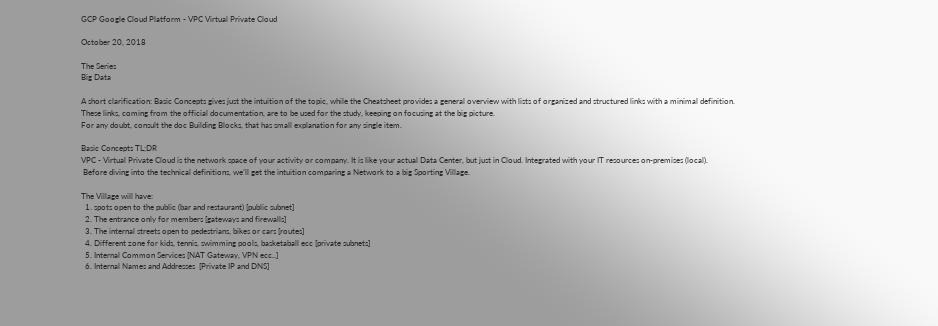GCP Google Cloud Platform - VPC Virtual Private Cloud

October 20, 2018

The Series
Big Data

A short clarification: Basic Concepts gives just the intuition of the topic, while the Cheatsheet provides a general overview with lists of organized and structured links with a minimal definition.
These links, coming from the official documentation, are to be used for the study, keeping on focusing at the big picture.
For any doubt, consult the doc Building Blocks, that has small explanation for any single item.

Basic Concepts TL;DR
VPC - Virtual Private Cloud is the network space of your activity or company. It is like your actual Data Center, but just in Cloud. Integrated with your IT resources on-premises (local).
 Before diving into the technical definitions, we’ll get the intuition comparing a Network to a big Sporting Village.

The Village will have:
  1. spots open to the public (bar and restaurant) [public subnet]
  2. The entrance only for members [gateways and firewalls]
  3. The internal streets open to pedestrians, bikes or cars [routes]
  4. Different zone for kids, tennis, swimming pools, basketaball ecc [private subnets]
  5. Internal Common Services [NAT Gateway, VPN ecc..]
  6. Internal Names and Addresses  [Private IP and DNS]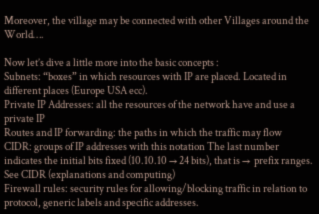Moreover, the village may be connected with other Villages around the World….

Now let’s dive a little more into the basic concepts :
Subnets: “boxes” in which resources with IP are placed. Located in different places (Europe USA ecc).
Private IP Addresses: all the resources of the network have and use a private IP
Routes and IP forwarding: the paths in which the traffic may flow
CIDR: groups of IP addresses with this notation The last number indicates the initial bits fixed (10.10.10 → 24 bits), that is →  prefix ranges. See CIDR (explanations and computing)
Firewall rules: security rules for allowing/blocking traffic in relation to protocol, generic labels and specific addresses.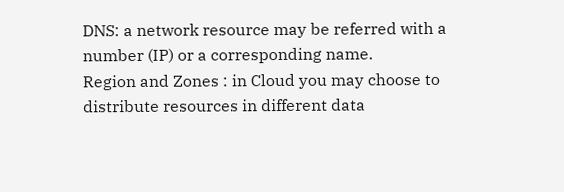DNS: a network resource may be referred with a number (IP) or a corresponding name.
Region and Zones : in Cloud you may choose to distribute resources in different data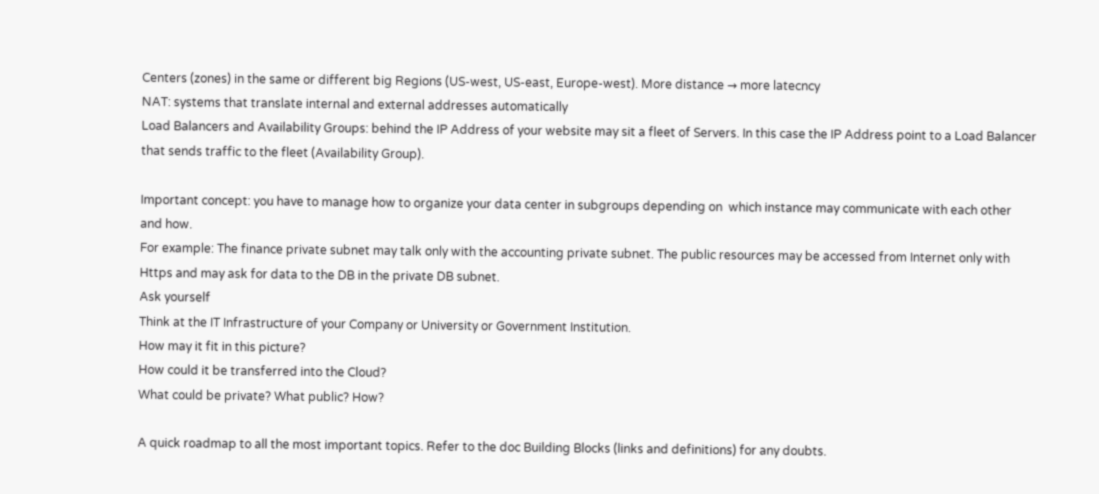Centers (zones) in the same or different big Regions (US-west, US-east, Europe-west). More distance → more latecncy
NAT: systems that translate internal and external addresses automatically
Load Balancers and Availability Groups: behind the IP Address of your website may sit a fleet of Servers. In this case the IP Address point to a Load Balancer that sends traffic to the fleet (Availability Group).

Important concept: you have to manage how to organize your data center in subgroups depending on  which instance may communicate with each other and how.
For example: The finance private subnet may talk only with the accounting private subnet. The public resources may be accessed from Internet only with Https and may ask for data to the DB in the private DB subnet.
Ask yourself
Think at the IT Infrastructure of your Company or University or Government Institution.
How may it fit in this picture?
How could it be transferred into the Cloud?
What could be private? What public? How?

A quick roadmap to all the most important topics. Refer to the doc Building Blocks (links and definitions) for any doubts.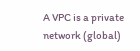A VPC is a private network (global)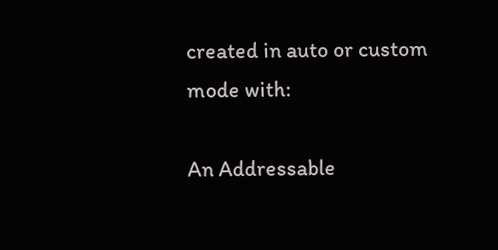created in auto or custom mode with:

An Addressable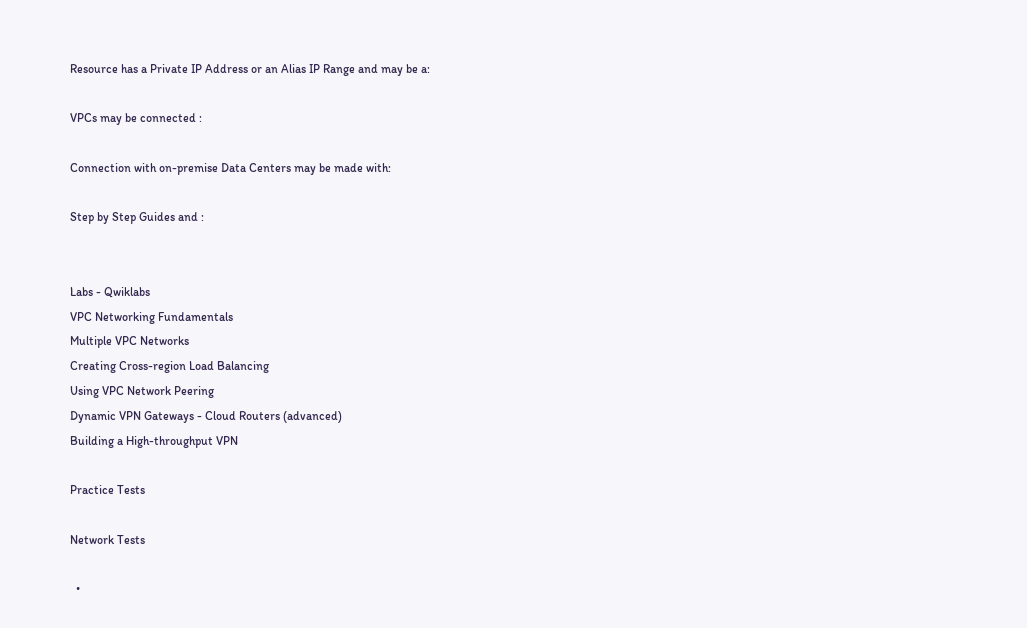Resource has a Private IP Address or an Alias IP Range and may be a:

VPCs may be connected :

Connection with on-premise Data Centers may be made with:

Step by Step Guides and :


Labs - Qwiklabs
VPC Networking Fundamentals
Multiple VPC Networks
Creating Cross-region Load Balancing
Using VPC Network Peering
Dynamic VPN Gateways - Cloud Routers (advanced)
Building a High-throughput VPN

Practice Tests

Network Tests

  •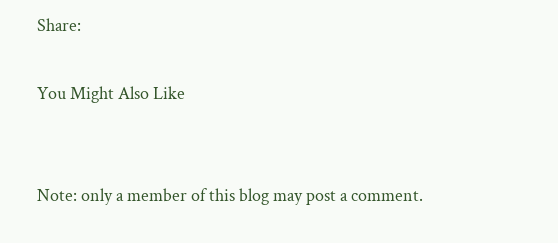Share:

You Might Also Like


Note: only a member of this blog may post a comment.